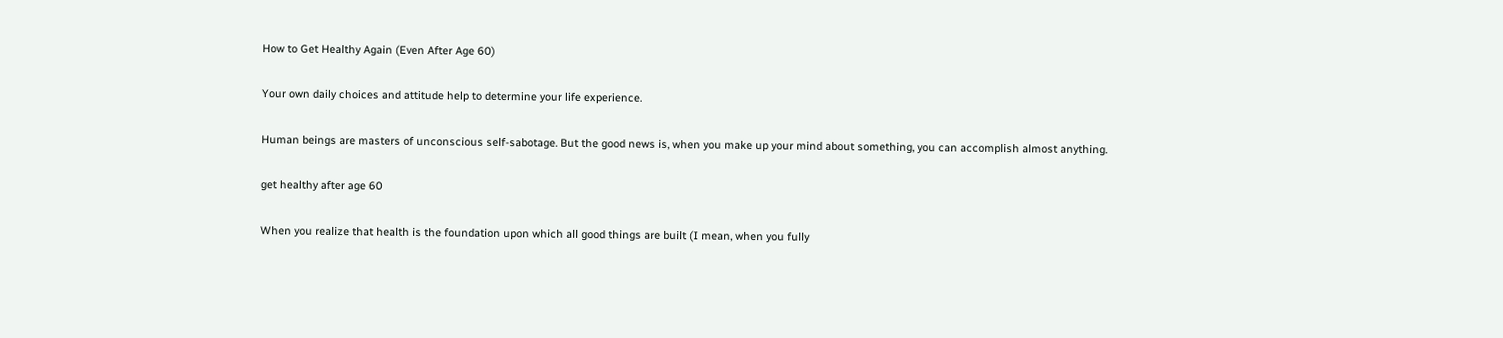How to Get Healthy Again (Even After Age 60)

Your own daily choices and attitude help to determine your life experience.

Human beings are masters of unconscious self-sabotage. But the good news is, when you make up your mind about something, you can accomplish almost anything.

get healthy after age 60

When you realize that health is the foundation upon which all good things are built (I mean, when you fully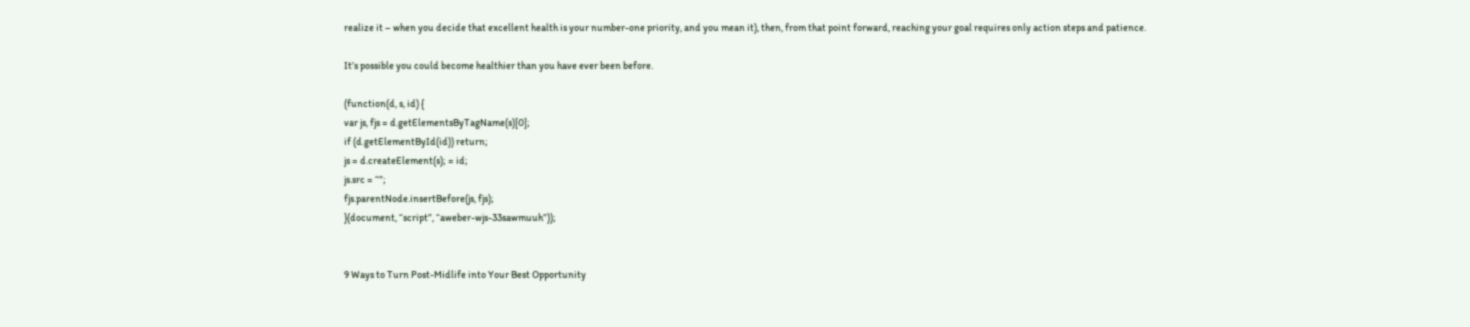realize it – when you decide that excellent health is your number-one priority, and you mean it), then, from that point forward, reaching your goal requires only action steps and patience.

It’s possible you could become healthier than you have ever been before.

(function(d, s, id) {
var js, fjs = d.getElementsByTagName(s)[0];
if (d.getElementById(id)) return;
js = d.createElement(s); = id;
js.src = “”;
fjs.parentNode.insertBefore(js, fjs);
}(document, “script”, “aweber-wjs-33sawmuuh”));


9 Ways to Turn Post-Midlife into Your Best Opportunity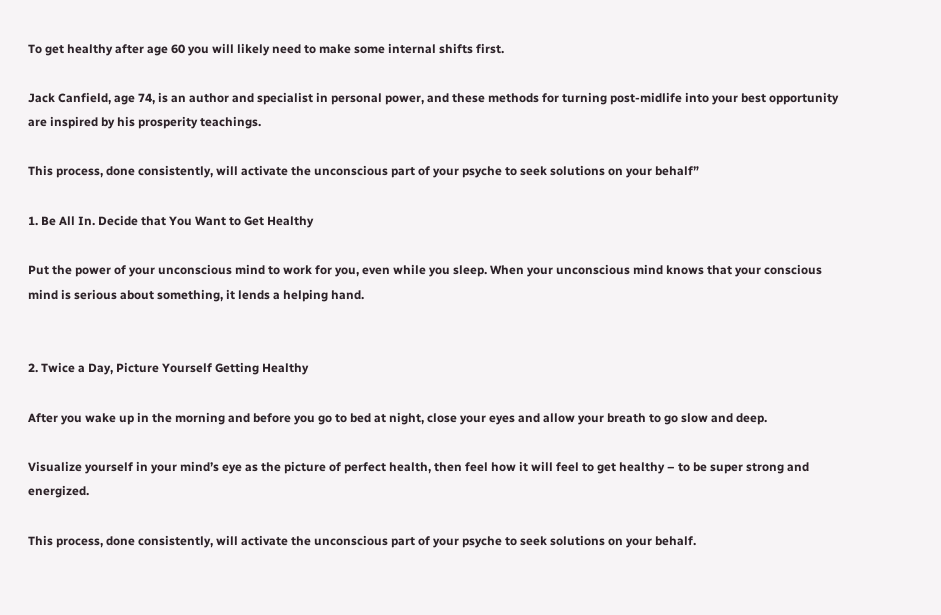To get healthy after age 60 you will likely need to make some internal shifts first.

Jack Canfield, age 74, is an author and specialist in personal power, and these methods for turning post-midlife into your best opportunity are inspired by his prosperity teachings.

This process, done consistently, will activate the unconscious part of your psyche to seek solutions on your behalf”

1. Be All In. Decide that You Want to Get Healthy

Put the power of your unconscious mind to work for you, even while you sleep. When your unconscious mind knows that your conscious mind is serious about something, it lends a helping hand.


2. Twice a Day, Picture Yourself Getting Healthy

After you wake up in the morning and before you go to bed at night, close your eyes and allow your breath to go slow and deep.

Visualize yourself in your mind’s eye as the picture of perfect health, then feel how it will feel to get healthy – to be super strong and energized.

This process, done consistently, will activate the unconscious part of your psyche to seek solutions on your behalf.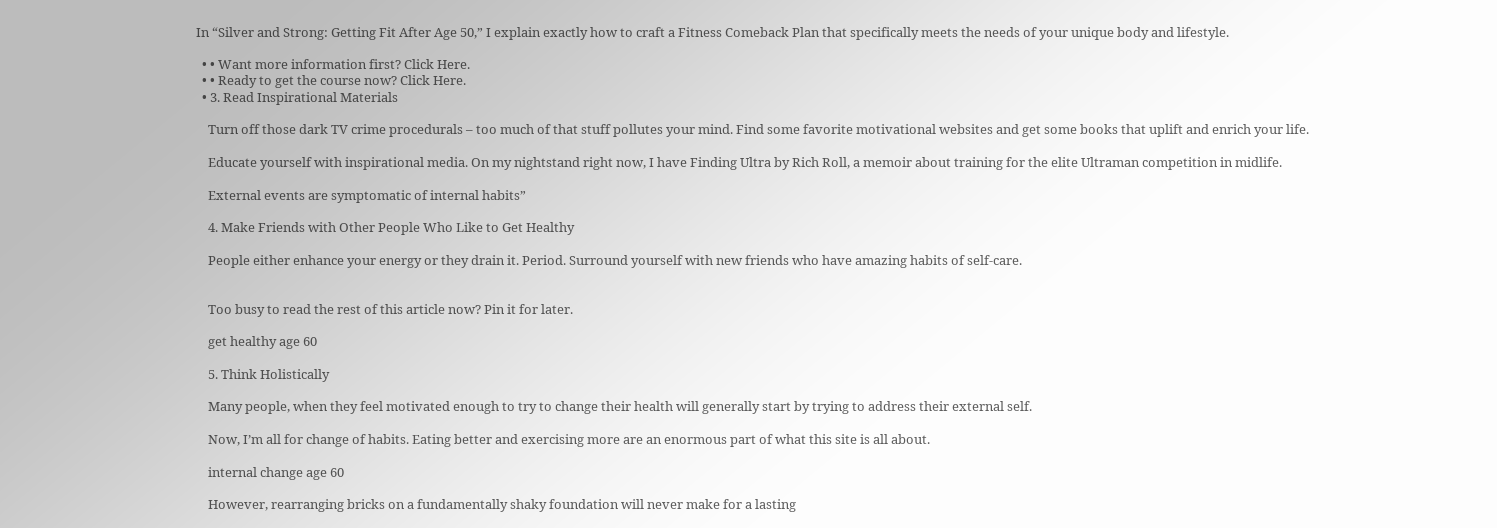In “Silver and Strong: Getting Fit After Age 50,” I explain exactly how to craft a Fitness Comeback Plan that specifically meets the needs of your unique body and lifestyle.

  • • Want more information first? Click Here.
  • • Ready to get the course now? Click Here.
  • 3. Read Inspirational Materials

    Turn off those dark TV crime procedurals – too much of that stuff pollutes your mind. Find some favorite motivational websites and get some books that uplift and enrich your life.

    Educate yourself with inspirational media. On my nightstand right now, I have Finding Ultra by Rich Roll, a memoir about training for the elite Ultraman competition in midlife.

    External events are symptomatic of internal habits”

    4. Make Friends with Other People Who Like to Get Healthy

    People either enhance your energy or they drain it. Period. Surround yourself with new friends who have amazing habits of self-care.


    Too busy to read the rest of this article now? Pin it for later.

    get healthy age 60

    5. Think Holistically

    Many people, when they feel motivated enough to try to change their health will generally start by trying to address their external self.

    Now, I’m all for change of habits. Eating better and exercising more are an enormous part of what this site is all about.

    internal change age 60

    However, rearranging bricks on a fundamentally shaky foundation will never make for a lasting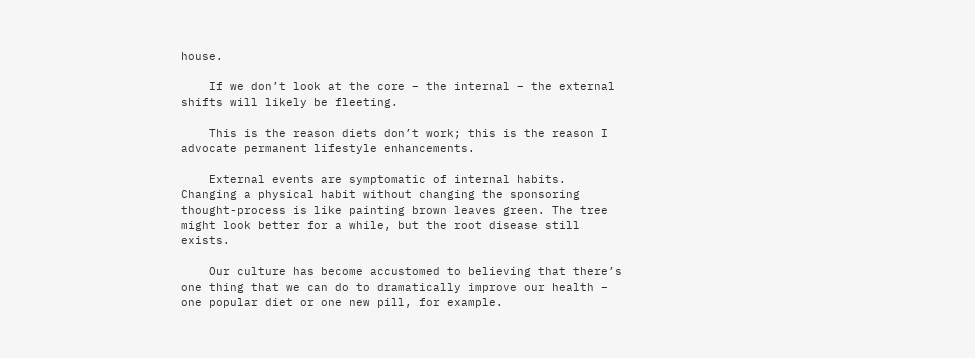house.

    If we don’t look at the core – the internal – the external shifts will likely be fleeting.

    This is the reason diets don’t work; this is the reason I advocate permanent lifestyle enhancements.

    External events are symptomatic of internal habits. Changing a physical habit without changing the sponsoring thought-process is like painting brown leaves green. The tree might look better for a while, but the root disease still exists.

    Our culture has become accustomed to believing that there’s one thing that we can do to dramatically improve our health – one popular diet or one new pill, for example.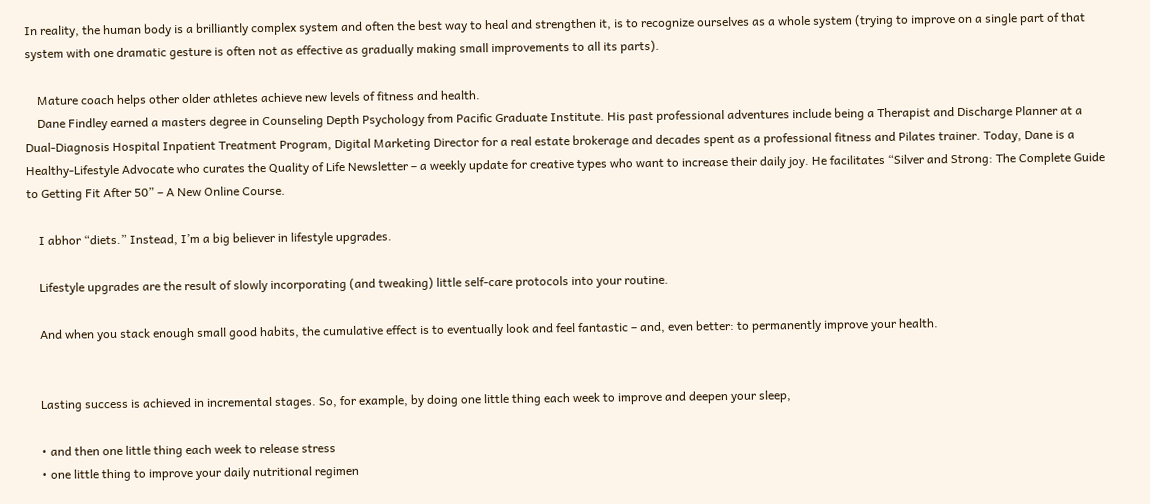In reality, the human body is a brilliantly complex system and often the best way to heal and strengthen it, is to recognize ourselves as a whole system (trying to improve on a single part of that system with one dramatic gesture is often not as effective as gradually making small improvements to all its parts).

    Mature coach helps other older athletes achieve new levels of fitness and health.
    Dane Findley earned a masters degree in Counseling Depth Psychology from Pacific Graduate Institute. His past professional adventures include being a Therapist and Discharge Planner at a Dual-Diagnosis Hospital Inpatient Treatment Program, Digital Marketing Director for a real estate brokerage and decades spent as a professional fitness and Pilates trainer. Today, Dane is a Healthy-Lifestyle Advocate who curates the Quality of Life Newsletter – a weekly update for creative types who want to increase their daily joy. He facilitates “Silver and Strong: The Complete Guide to Getting Fit After 50” – A New Online Course.

    I abhor “diets.” Instead, I’m a big believer in lifestyle upgrades.

    Lifestyle upgrades are the result of slowly incorporating (and tweaking) little self-care protocols into your routine.

    And when you stack enough small good habits, the cumulative effect is to eventually look and feel fantastic – and, even better: to permanently improve your health.


    Lasting success is achieved in incremental stages. So, for example, by doing one little thing each week to improve and deepen your sleep,

    • and then one little thing each week to release stress
    • one little thing to improve your daily nutritional regimen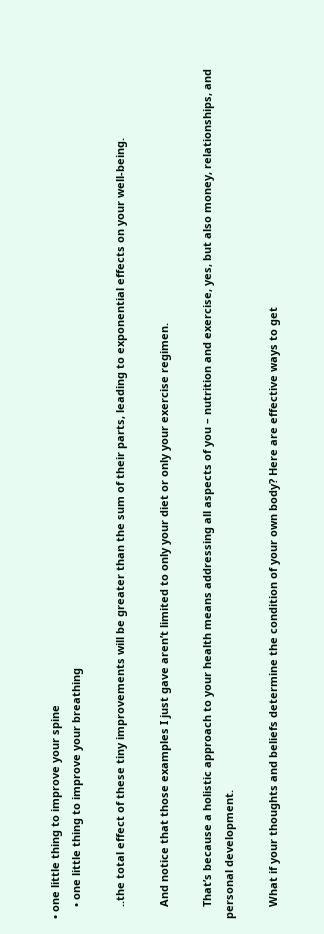• one little thing to improve your spine
    • one little thing to improve your breathing

    ..the total effect of these tiny improvements will be greater than the sum of their parts, leading to exponential effects on your well-being.

    And notice that those examples I just gave aren’t limited to only your diet or only your exercise regimen.

    That’s because a holistic approach to your health means addressing all aspects of you – nutrition and exercise, yes, but also money, relationships, and personal development.

    What if your thoughts and beliefs determine the condition of your own body? Here are effective ways to get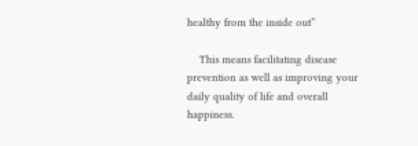healthy from the inside out”

    This means facilitating disease prevention as well as improving your daily quality of life and overall happiness.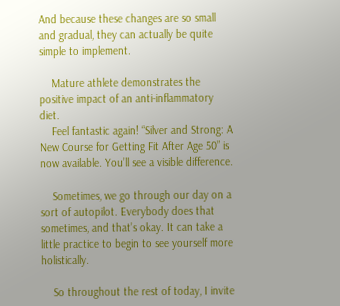And because these changes are so small and gradual, they can actually be quite simple to implement.

    Mature athlete demonstrates the positive impact of an anti-inflammatory diet.
    Feel fantastic again! “Silver and Strong: A New Course for Getting Fit After Age 50” is now available. You’ll see a visible difference.

    Sometimes, we go through our day on a sort of autopilot. Everybody does that sometimes, and that’s okay. It can take a little practice to begin to see yourself more holistically.

    So throughout the rest of today, I invite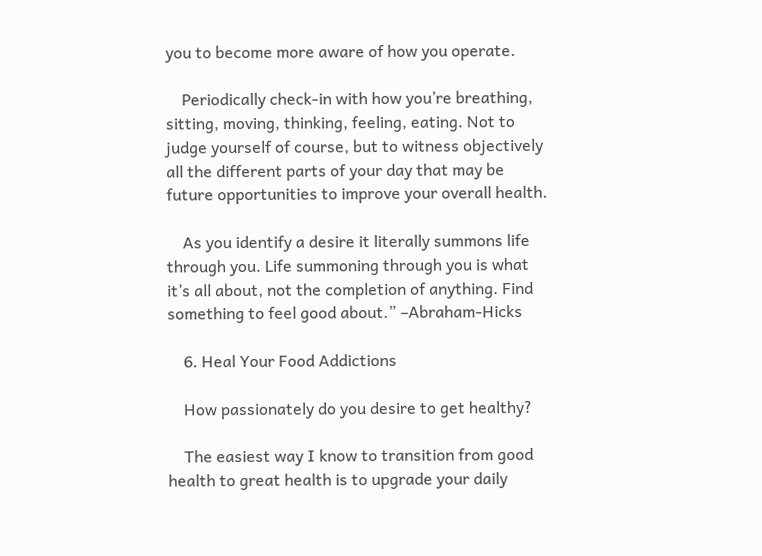you to become more aware of how you operate.

    Periodically check-in with how you’re breathing, sitting, moving, thinking, feeling, eating. Not to judge yourself of course, but to witness objectively all the different parts of your day that may be future opportunities to improve your overall health.

    As you identify a desire it literally summons life through you. Life summoning through you is what it’s all about, not the completion of anything. Find something to feel good about.” –Abraham-Hicks

    6. Heal Your Food Addictions

    How passionately do you desire to get healthy?

    The easiest way I know to transition from good health to great health is to upgrade your daily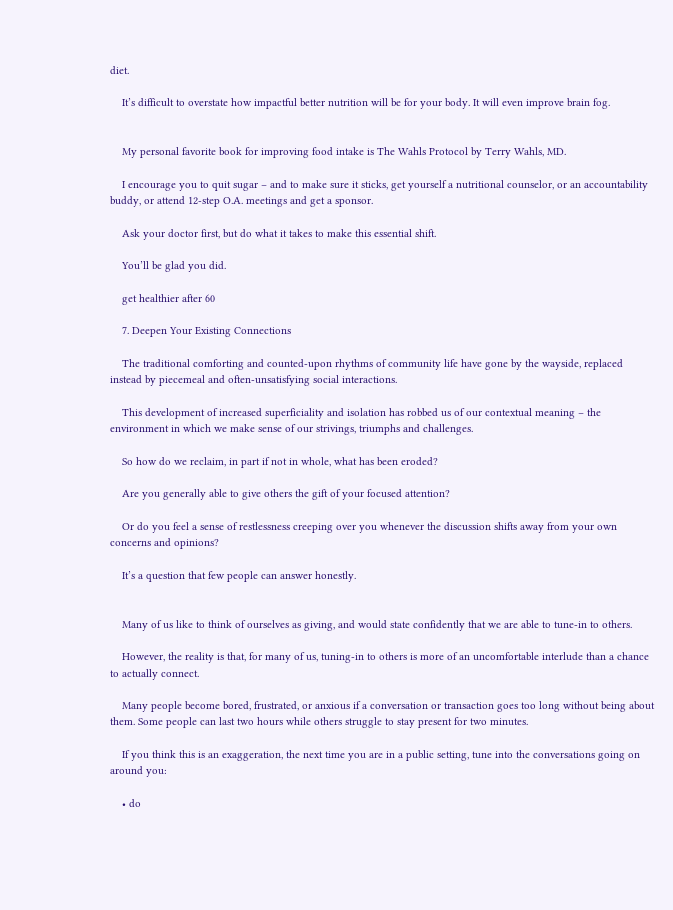diet.

    It’s difficult to overstate how impactful better nutrition will be for your body. It will even improve brain fog.


    My personal favorite book for improving food intake is The Wahls Protocol by Terry Wahls, MD.

    I encourage you to quit sugar – and to make sure it sticks, get yourself a nutritional counselor, or an accountability buddy, or attend 12-step O.A. meetings and get a sponsor.

    Ask your doctor first, but do what it takes to make this essential shift.

    You’ll be glad you did.

    get healthier after 60

    7. Deepen Your Existing Connections

    The traditional comforting and counted-upon rhythms of community life have gone by the wayside, replaced instead by piecemeal and often-unsatisfying social interactions.

    This development of increased superficiality and isolation has robbed us of our contextual meaning – the environment in which we make sense of our strivings, triumphs and challenges.

    So how do we reclaim, in part if not in whole, what has been eroded?

    Are you generally able to give others the gift of your focused attention?

    Or do you feel a sense of restlessness creeping over you whenever the discussion shifts away from your own concerns and opinions?

    It’s a question that few people can answer honestly.


    Many of us like to think of ourselves as giving, and would state confidently that we are able to tune-in to others.

    However, the reality is that, for many of us, tuning-in to others is more of an uncomfortable interlude than a chance to actually connect.

    Many people become bored, frustrated, or anxious if a conversation or transaction goes too long without being about them. Some people can last two hours while others struggle to stay present for two minutes.

    If you think this is an exaggeration, the next time you are in a public setting, tune into the conversations going on around you:

    • do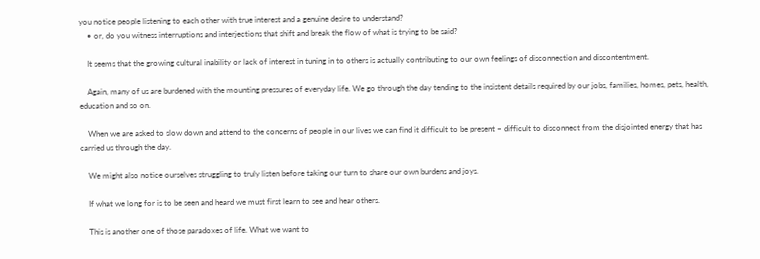you notice people listening to each other with true interest and a genuine desire to understand?
    • or, do you witness interruptions and interjections that shift and break the flow of what is trying to be said?

    It seems that the growing cultural inability or lack of interest in tuning in to others is actually contributing to our own feelings of disconnection and discontentment.

    Again, many of us are burdened with the mounting pressures of everyday life. We go through the day tending to the insistent details required by our jobs, families, homes, pets, health, education and so on.

    When we are asked to slow down and attend to the concerns of people in our lives we can find it difficult to be present – difficult to disconnect from the disjointed energy that has carried us through the day.

    We might also notice ourselves struggling to truly listen before taking our turn to share our own burdens and joys.

    If what we long for is to be seen and heard we must first learn to see and hear others.

    This is another one of those paradoxes of life. What we want to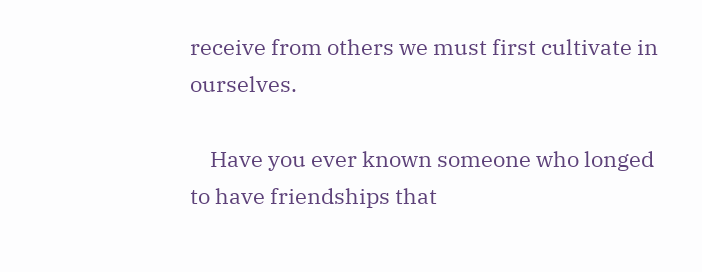receive from others we must first cultivate in ourselves.

    Have you ever known someone who longed to have friendships that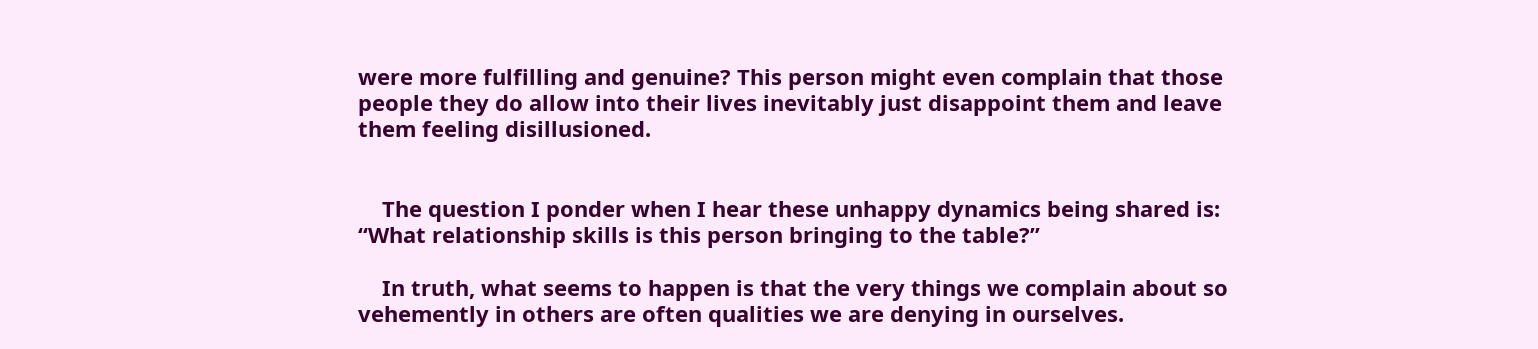were more fulfilling and genuine? This person might even complain that those people they do allow into their lives inevitably just disappoint them and leave them feeling disillusioned.


    The question I ponder when I hear these unhappy dynamics being shared is: “What relationship skills is this person bringing to the table?”

    In truth, what seems to happen is that the very things we complain about so vehemently in others are often qualities we are denying in ourselves.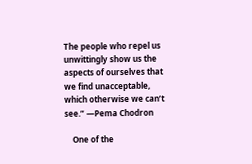The people who repel us unwittingly show us the aspects of ourselves that we find unacceptable, which otherwise we can’t see.” —Pema Chodron

    One of the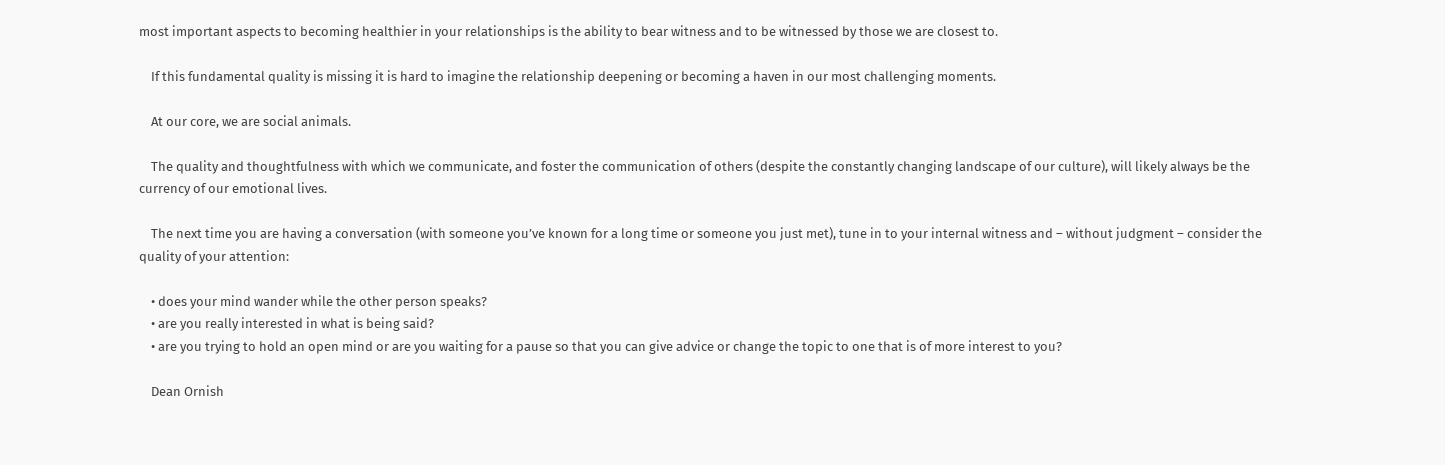most important aspects to becoming healthier in your relationships is the ability to bear witness and to be witnessed by those we are closest to.

    If this fundamental quality is missing it is hard to imagine the relationship deepening or becoming a haven in our most challenging moments.

    At our core, we are social animals.

    The quality and thoughtfulness with which we communicate, and foster the communication of others (despite the constantly changing landscape of our culture), will likely always be the currency of our emotional lives.

    The next time you are having a conversation (with someone you’ve known for a long time or someone you just met), tune in to your internal witness and – without judgment – consider the quality of your attention:

    • does your mind wander while the other person speaks?
    • are you really interested in what is being said?
    • are you trying to hold an open mind or are you waiting for a pause so that you can give advice or change the topic to one that is of more interest to you?

    Dean Ornish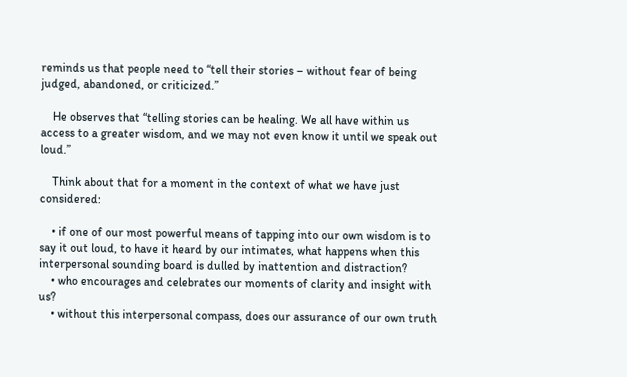reminds us that people need to “tell their stories – without fear of being judged, abandoned, or criticized.”

    He observes that “telling stories can be healing. We all have within us access to a greater wisdom, and we may not even know it until we speak out loud.”

    Think about that for a moment in the context of what we have just considered:

    • if one of our most powerful means of tapping into our own wisdom is to say it out loud, to have it heard by our intimates, what happens when this interpersonal sounding board is dulled by inattention and distraction?
    • who encourages and celebrates our moments of clarity and insight with us?
    • without this interpersonal compass, does our assurance of our own truth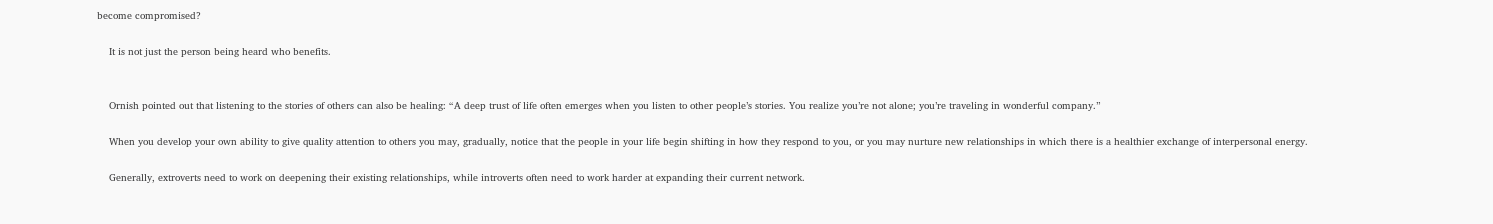become compromised?

    It is not just the person being heard who benefits.


    Ornish pointed out that listening to the stories of others can also be healing: “A deep trust of life often emerges when you listen to other people’s stories. You realize you’re not alone; you’re traveling in wonderful company.”

    When you develop your own ability to give quality attention to others you may, gradually, notice that the people in your life begin shifting in how they respond to you, or you may nurture new relationships in which there is a healthier exchange of interpersonal energy.

    Generally, extroverts need to work on deepening their existing relationships, while introverts often need to work harder at expanding their current network.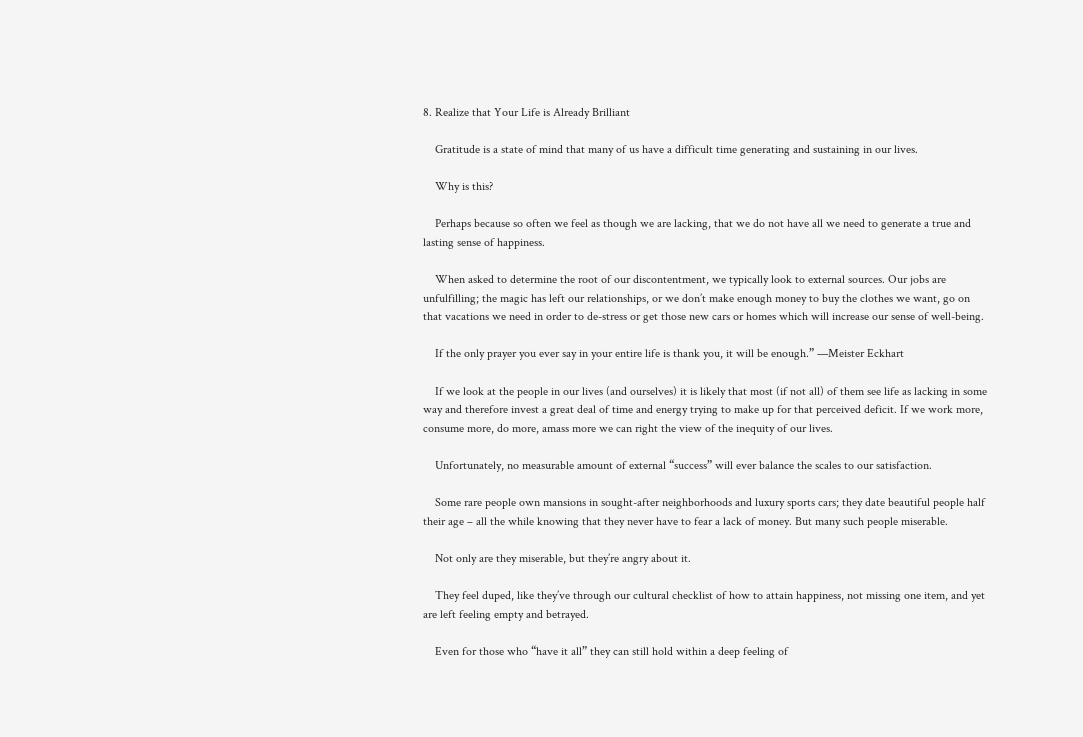8. Realize that Your Life is Already Brilliant

    Gratitude is a state of mind that many of us have a difficult time generating and sustaining in our lives.

    Why is this?

    Perhaps because so often we feel as though we are lacking, that we do not have all we need to generate a true and lasting sense of happiness.

    When asked to determine the root of our discontentment, we typically look to external sources. Our jobs are unfulfilling; the magic has left our relationships, or we don’t make enough money to buy the clothes we want, go on that vacations we need in order to de-stress or get those new cars or homes which will increase our sense of well-being.

    If the only prayer you ever say in your entire life is thank you, it will be enough.” —Meister Eckhart

    If we look at the people in our lives (and ourselves) it is likely that most (if not all) of them see life as lacking in some way and therefore invest a great deal of time and energy trying to make up for that perceived deficit. If we work more, consume more, do more, amass more we can right the view of the inequity of our lives.

    Unfortunately, no measurable amount of external “success” will ever balance the scales to our satisfaction.

    Some rare people own mansions in sought-after neighborhoods and luxury sports cars; they date beautiful people half their age – all the while knowing that they never have to fear a lack of money. But many such people miserable.

    Not only are they miserable, but they’re angry about it.

    They feel duped, like they’ve through our cultural checklist of how to attain happiness, not missing one item, and yet are left feeling empty and betrayed.

    Even for those who “have it all” they can still hold within a deep feeling of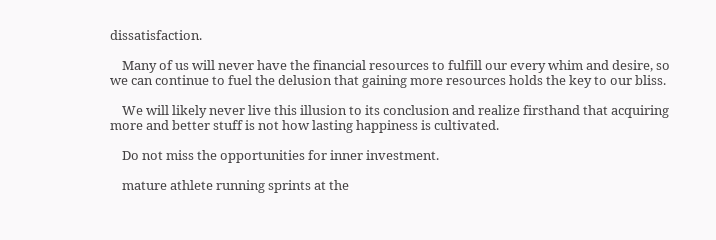dissatisfaction.

    Many of us will never have the financial resources to fulfill our every whim and desire, so we can continue to fuel the delusion that gaining more resources holds the key to our bliss.

    We will likely never live this illusion to its conclusion and realize firsthand that acquiring more and better stuff is not how lasting happiness is cultivated.

    Do not miss the opportunities for inner investment.

    mature athlete running sprints at the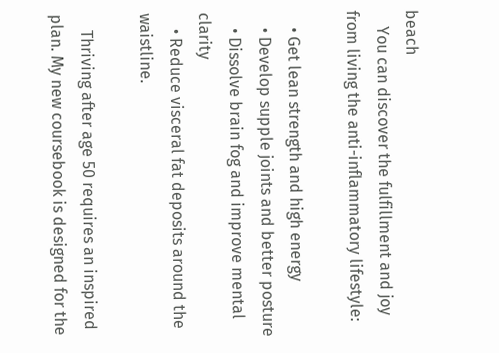beach
    You can discover the fulfillment and joy from living the anti-inflammatory lifestyle:

    • Get lean strength and high energy
    • Develop supple joints and better posture
    • Dissolve brain fog and improve mental clarity
    • Reduce visceral fat deposits around the waistline.

    Thriving after age 50 requires an inspired plan. My new coursebook is designed for the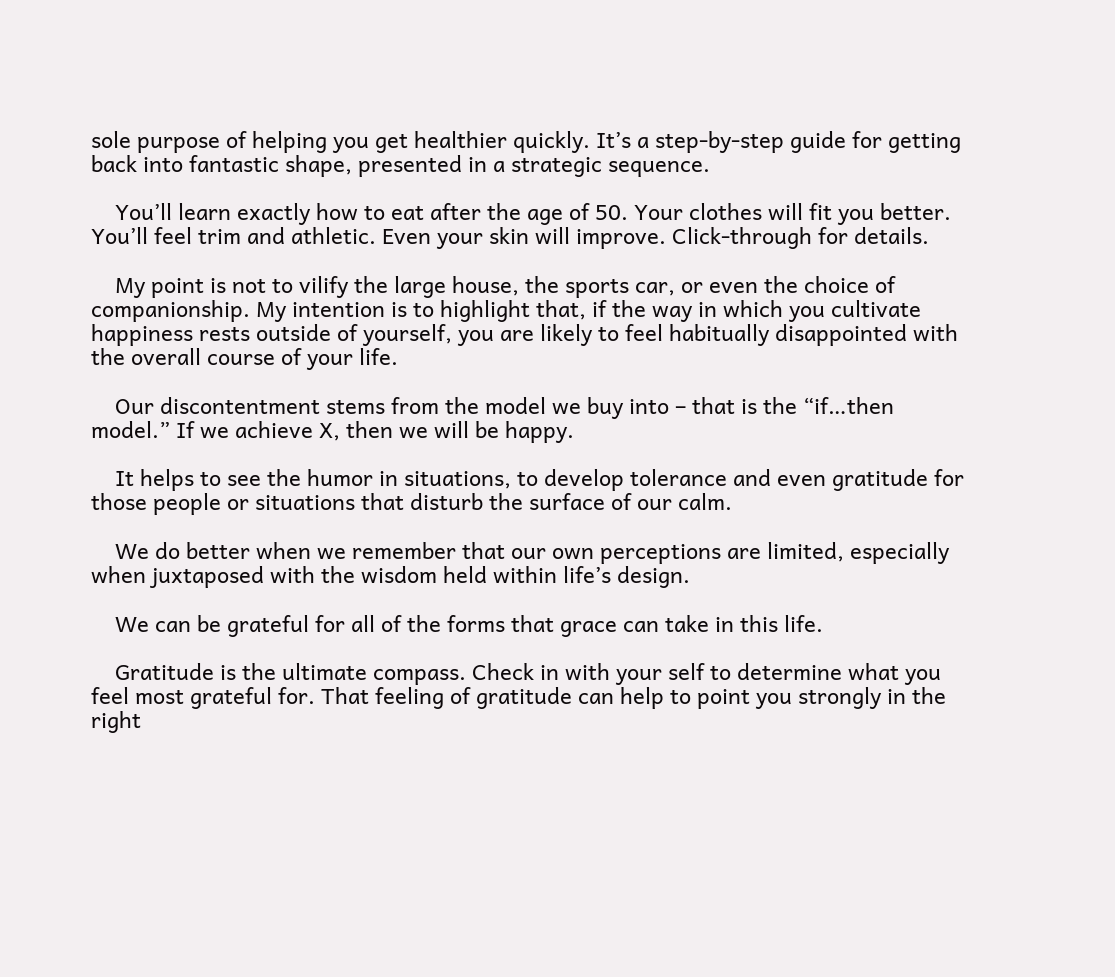sole purpose of helping you get healthier quickly. It’s a step-by-step guide for getting back into fantastic shape, presented in a strategic sequence.

    You’ll learn exactly how to eat after the age of 50. Your clothes will fit you better. You’ll feel trim and athletic. Even your skin will improve. Click-through for details.

    My point is not to vilify the large house, the sports car, or even the choice of companionship. My intention is to highlight that, if the way in which you cultivate happiness rests outside of yourself, you are likely to feel habitually disappointed with the overall course of your life.

    Our discontentment stems from the model we buy into – that is the “if…then model.” If we achieve X, then we will be happy.

    It helps to see the humor in situations, to develop tolerance and even gratitude for those people or situations that disturb the surface of our calm.

    We do better when we remember that our own perceptions are limited, especially when juxtaposed with the wisdom held within life’s design.

    We can be grateful for all of the forms that grace can take in this life.

    Gratitude is the ultimate compass. Check in with your self to determine what you feel most grateful for. That feeling of gratitude can help to point you strongly in the right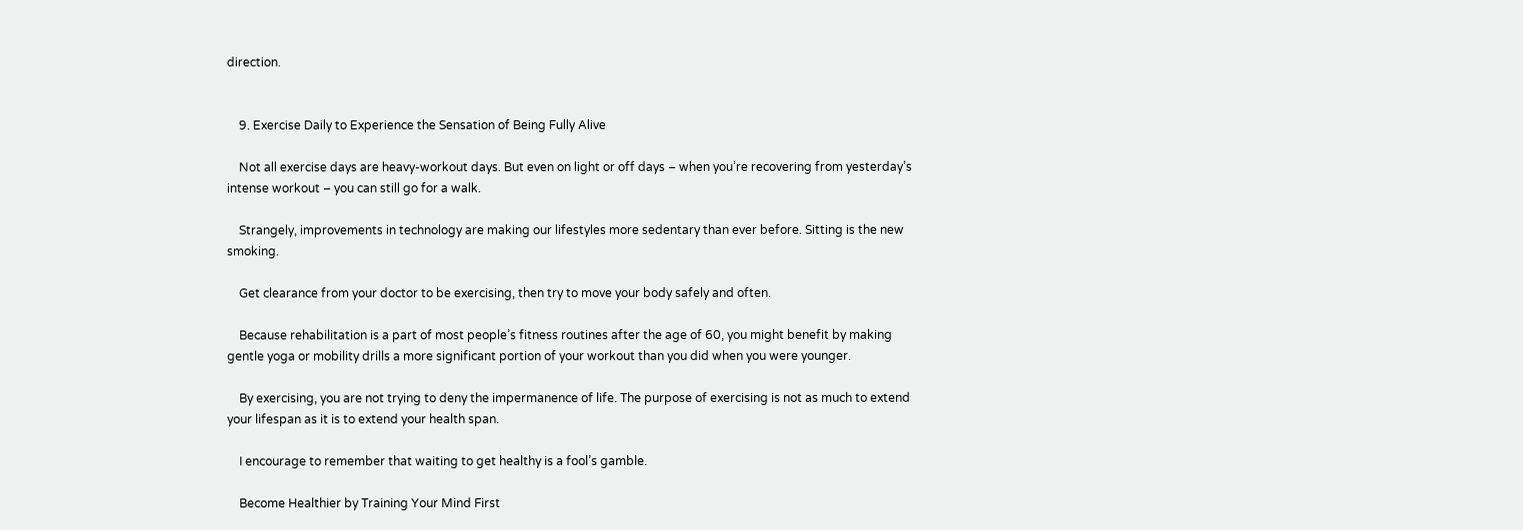direction.


    9. Exercise Daily to Experience the Sensation of Being Fully Alive

    Not all exercise days are heavy-workout days. But even on light or off days – when you’re recovering from yesterday’s intense workout – you can still go for a walk.

    Strangely, improvements in technology are making our lifestyles more sedentary than ever before. Sitting is the new smoking.

    Get clearance from your doctor to be exercising, then try to move your body safely and often.

    Because rehabilitation is a part of most people’s fitness routines after the age of 60, you might benefit by making gentle yoga or mobility drills a more significant portion of your workout than you did when you were younger.

    By exercising, you are not trying to deny the impermanence of life. The purpose of exercising is not as much to extend your lifespan as it is to extend your health span.

    I encourage to remember that waiting to get healthy is a fool’s gamble.

    Become Healthier by Training Your Mind First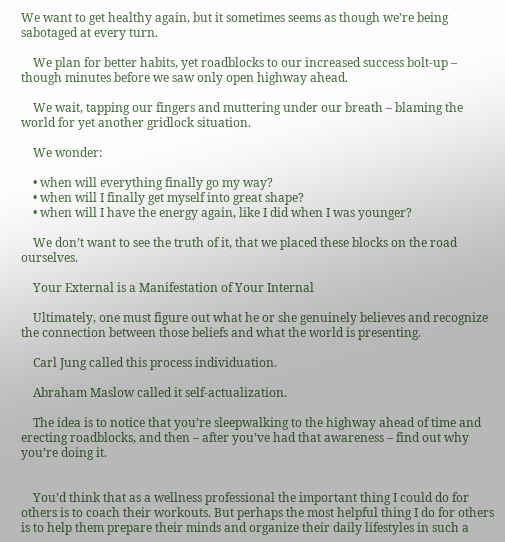We want to get healthy again, but it sometimes seems as though we’re being sabotaged at every turn.

    We plan for better habits, yet roadblocks to our increased success bolt-up – though minutes before we saw only open highway ahead.

    We wait, tapping our fingers and muttering under our breath – blaming the world for yet another gridlock situation.

    We wonder:

    • when will everything finally go my way?
    • when will I finally get myself into great shape?
    • when will I have the energy again, like I did when I was younger?

    We don’t want to see the truth of it, that we placed these blocks on the road ourselves.

    Your External is a Manifestation of Your Internal

    Ultimately, one must figure out what he or she genuinely believes and recognize the connection between those beliefs and what the world is presenting.

    Carl Jung called this process individuation.

    Abraham Maslow called it self-actualization.

    The idea is to notice that you’re sleepwalking to the highway ahead of time and erecting roadblocks, and then – after you’ve had that awareness – find out why you’re doing it.


    You’d think that as a wellness professional the important thing I could do for others is to coach their workouts. But perhaps the most helpful thing I do for others is to help them prepare their minds and organize their daily lifestyles in such a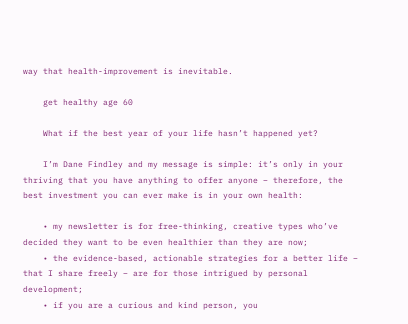way that health-improvement is inevitable.

    get healthy age 60

    What if the best year of your life hasn’t happened yet?

    I’m Dane Findley and my message is simple: it’s only in your thriving that you have anything to offer anyone – therefore, the best investment you can ever make is in your own health:

    • my newsletter is for free-thinking, creative types who’ve decided they want to be even healthier than they are now;
    • the evidence-based, actionable strategies for a better life – that I share freely – are for those intrigued by personal development;
    • if you are a curious and kind person, you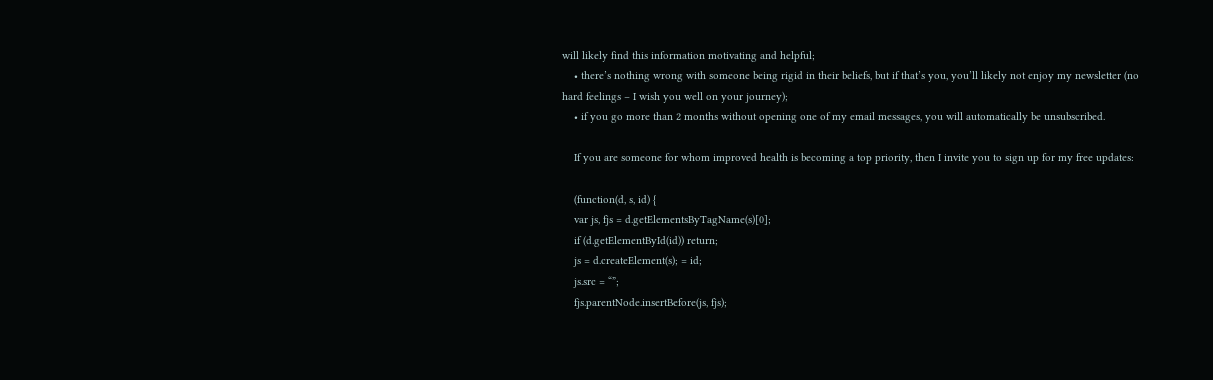will likely find this information motivating and helpful;
    • there’s nothing wrong with someone being rigid in their beliefs, but if that’s you, you’ll likely not enjoy my newsletter (no hard feelings – I wish you well on your journey);
    • if you go more than 2 months without opening one of my email messages, you will automatically be unsubscribed.

    If you are someone for whom improved health is becoming a top priority, then I invite you to sign up for my free updates:

    (function(d, s, id) {
    var js, fjs = d.getElementsByTagName(s)[0];
    if (d.getElementById(id)) return;
    js = d.createElement(s); = id;
    js.src = “”;
    fjs.parentNode.insertBefore(js, fjs);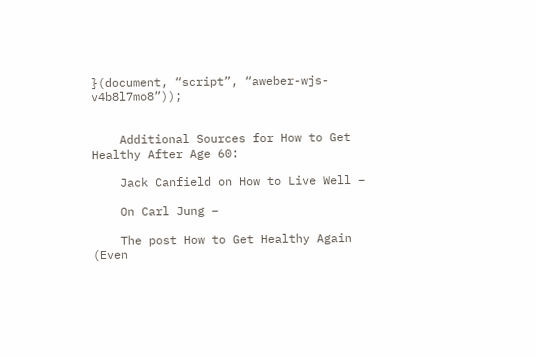}(document, “script”, “aweber-wjs-v4b8l7mo8”));


    Additional Sources for How to Get Healthy After Age 60:

    Jack Canfield on How to Live Well –

    On Carl Jung –

    The post How to Get Healthy Again (Even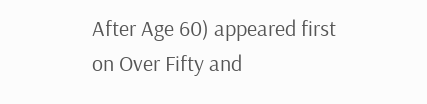After Age 60) appeared first on Over Fifty and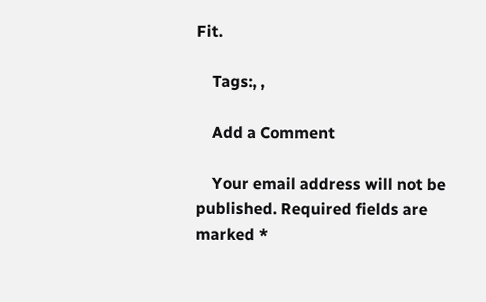Fit.

    Tags:, ,

    Add a Comment

    Your email address will not be published. Required fields are marked *